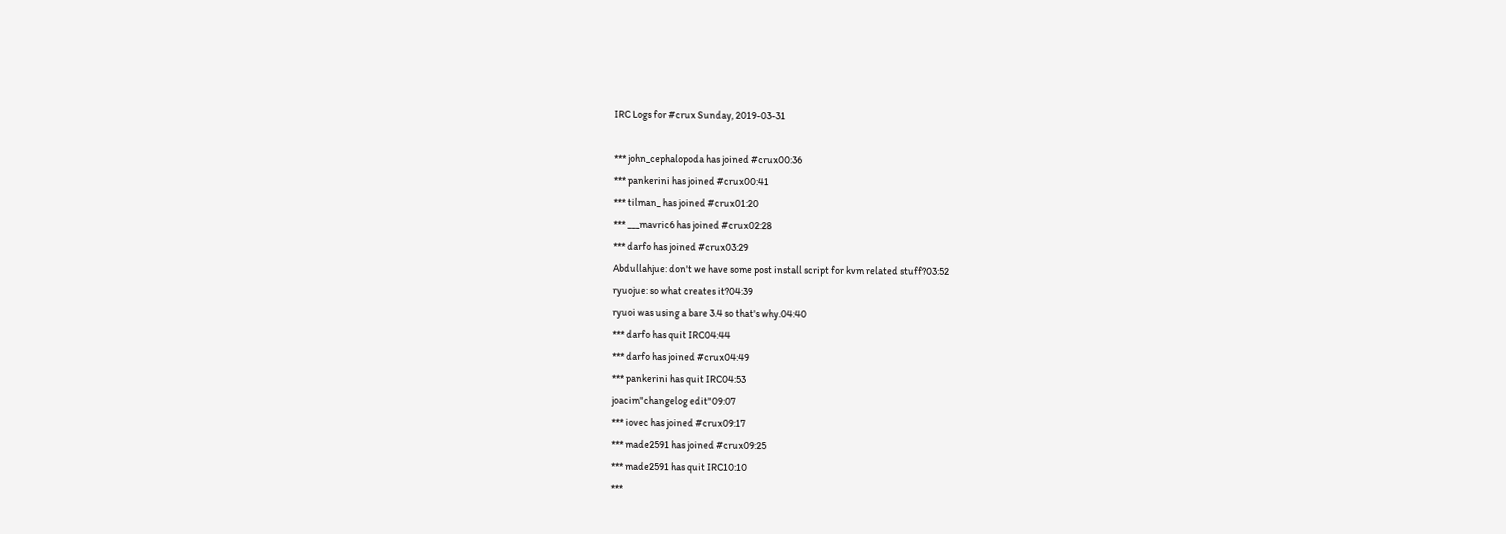IRC Logs for #crux Sunday, 2019-03-31

*** john_cephalopoda has joined #crux00:36
*** pankerini has joined #crux00:41
*** tilman_ has joined #crux01:20
*** ___mavric6 has joined #crux02:28
*** darfo has joined #crux03:29
Abdullahjue: don't we have some post install script for kvm related stuff?03:52
ryuojue: so what creates it?04:39
ryuoi was using a bare 3.4 so that's why.04:40
*** darfo has quit IRC04:44
*** darfo has joined #crux04:49
*** pankerini has quit IRC04:53
joacim"changelog edit"09:07
*** iovec has joined #crux09:17
*** made2591 has joined #crux09:25
*** made2591 has quit IRC10:10
***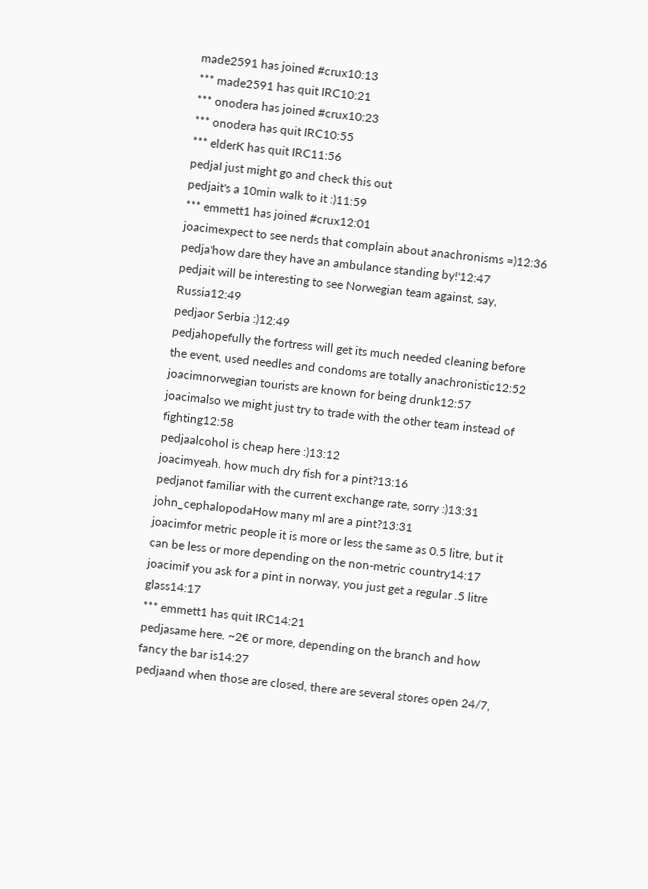made2591 has joined #crux10:13
*** made2591 has quit IRC10:21
*** onodera has joined #crux10:23
*** onodera has quit IRC10:55
*** elderK has quit IRC11:56
pedjaI just might go and check this out
pedjait's a 10min walk to it :)11:59
*** emmett1 has joined #crux12:01
joacimexpect to see nerds that complain about anachronisms =)12:36
pedja'how dare they have an ambulance standing by!'12:47
pedjait will be interesting to see Norwegian team against, say, Russia12:49
pedjaor Serbia :)12:49
pedjahopefully the fortress will get its much needed cleaning before the event, used needles and condoms are totally anachronistic12:52
joacimnorwegian tourists are known for being drunk12:57
joacimalso we might just try to trade with the other team instead of fighting12:58
pedjaalcohol is cheap here :)13:12
joacimyeah. how much dry fish for a pint?13:16
pedjanot familiar with the current exchange rate, sorry :)13:31
john_cephalopodaHow many ml are a pint?13:31
joacimfor metric people it is more or less the same as 0.5 litre, but it can be less or more depending on the non-metric country14:17
joacimif you ask for a pint in norway, you just get a regular .5 litre glass14:17
*** emmett1 has quit IRC14:21
pedjasame here. ~2€ or more, depending on the branch and how fancy the bar is14:27
pedjaand when those are closed, there are several stores open 24/7,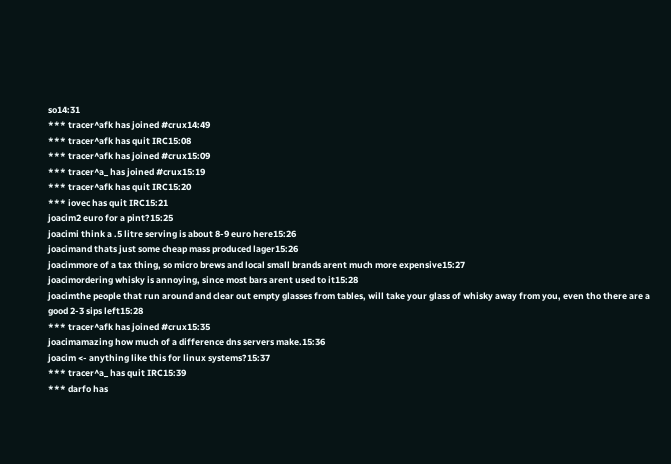so14:31
*** tracer^afk has joined #crux14:49
*** tracer^afk has quit IRC15:08
*** tracer^afk has joined #crux15:09
*** tracer^a_ has joined #crux15:19
*** tracer^afk has quit IRC15:20
*** iovec has quit IRC15:21
joacim2 euro for a pint?15:25
joacimi think a .5 litre serving is about 8-9 euro here15:26
joacimand thats just some cheap mass produced lager15:26
joacimmore of a tax thing, so micro brews and local small brands arent much more expensive15:27
joacimordering whisky is annoying, since most bars arent used to it15:28
joacimthe people that run around and clear out empty glasses from tables, will take your glass of whisky away from you, even tho there are a good 2-3 sips left15:28
*** tracer^afk has joined #crux15:35
joacimamazing how much of a difference dns servers make.15:36
joacim <- anything like this for linux systems?15:37
*** tracer^a_ has quit IRC15:39
*** darfo has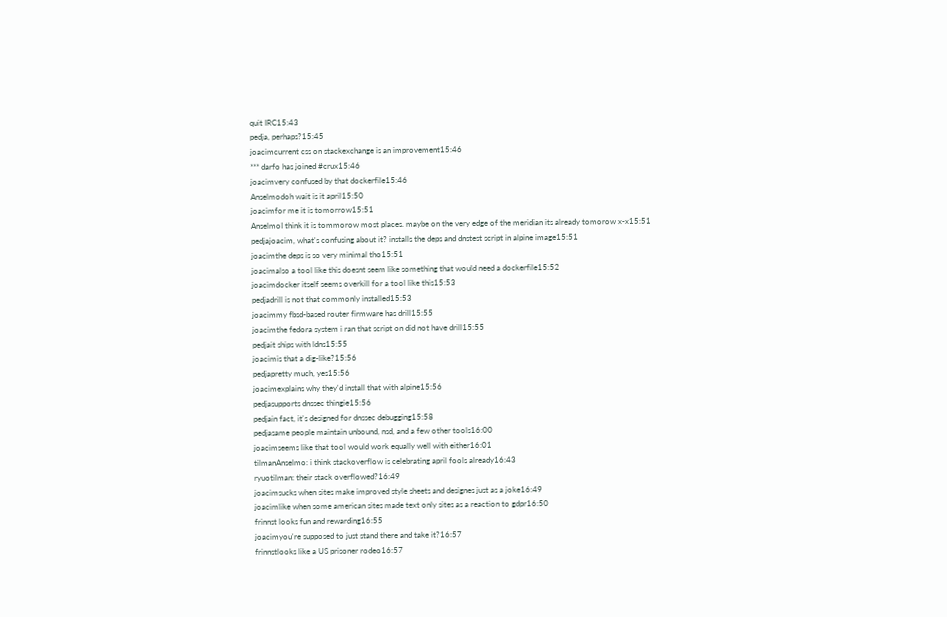quit IRC15:43
pedja, perhaps?15:45
joacimcurrent css on stackexchange is an improvement15:46
*** darfo has joined #crux15:46
joacimvery confused by that dockerfile15:46
Anselmodoh wait is it april15:50
joacimfor me it is tomorrow15:51
AnselmoI think it is tommorow most places. maybe on the very edge of the meridian its already tomorow x-x15:51
pedjajoacim, what's confusing about it? installs the deps and dnstest script in alpine image15:51
joacimthe deps is so very minimal tho15:51
joacimalso a tool like this doesnt seem like something that would need a dockerfile15:52
joacimdocker itself seems overkill for a tool like this15:53
pedjadrill is not that commonly installed15:53
joacimmy fbsd-based router firmware has drill15:55
joacimthe fedora system i ran that script on did not have drill15:55
pedjait ships with ldns15:55
joacimis that a dig-like?15:56
pedjapretty much, yes15:56
joacimexplains why they'd install that with alpine15:56
pedjasupports dnssec thingie15:56
pedjain fact, it's designed for dnssec debugging15:58
pedjasame people maintain unbound, nsd, and a few other tools16:00
joacimseems like that tool would work equally well with either16:01
tilmanAnselmo: i think stackoverflow is celebrating april fools already16:43
ryuotilman: their stack overflowed?16:49
joacimsucks when sites make improved style sheets and designes just as a joke16:49
joacimlike when some american sites made text only sites as a reaction to gdpr16:50
frinnst looks fun and rewarding16:55
joacimyou're supposed to just stand there and take it?16:57
frinnstlooks like a US prisoner rodeo16:57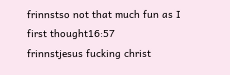frinnstso not that much fun as I first thought16:57
frinnstjesus fucking christ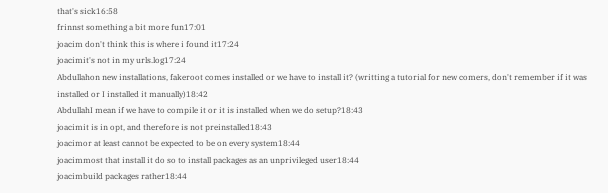that's sick16:58
frinnst something a bit more fun17:01
joacim don't think this is where i found it17:24
joacimit's not in my urls.log17:24
Abdullahon new installations, fakeroot comes installed or we have to install it? (writting a tutorial for new comers, don't remember if it was installed or I installed it manually)18:42
AbdullahI mean if we have to compile it or it is installed when we do setup?18:43
joacimit is in opt, and therefore is not preinstalled18:43
joacimor at least cannot be expected to be on every system18:44
joacimmost that install it do so to install packages as an unprivileged user18:44
joacimbuild packages rather18:44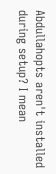Abdullahopts aren't installed during setup? I mean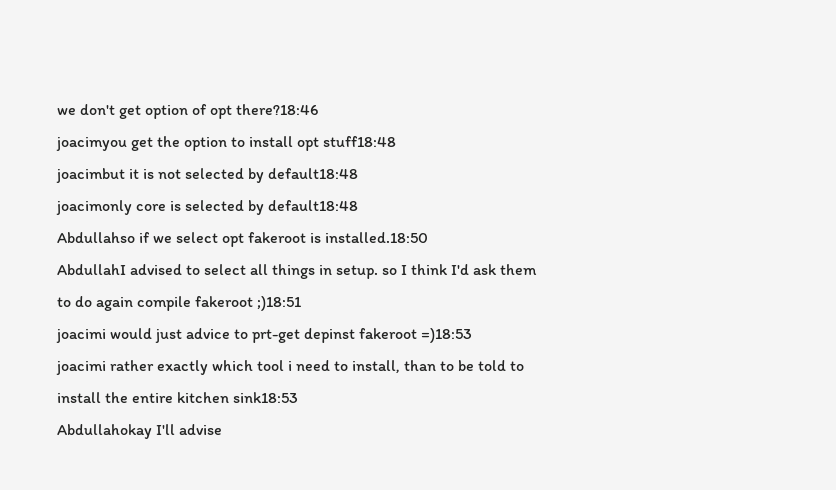we don't get option of opt there?18:46
joacimyou get the option to install opt stuff18:48
joacimbut it is not selected by default18:48
joacimonly core is selected by default18:48
Abdullahso if we select opt fakeroot is installed.18:50
AbdullahI advised to select all things in setup. so I think I'd ask them to do again compile fakeroot ;)18:51
joacimi would just advice to prt-get depinst fakeroot =)18:53
joacimi rather exactly which tool i need to install, than to be told to install the entire kitchen sink18:53
Abdullahokay I'll advise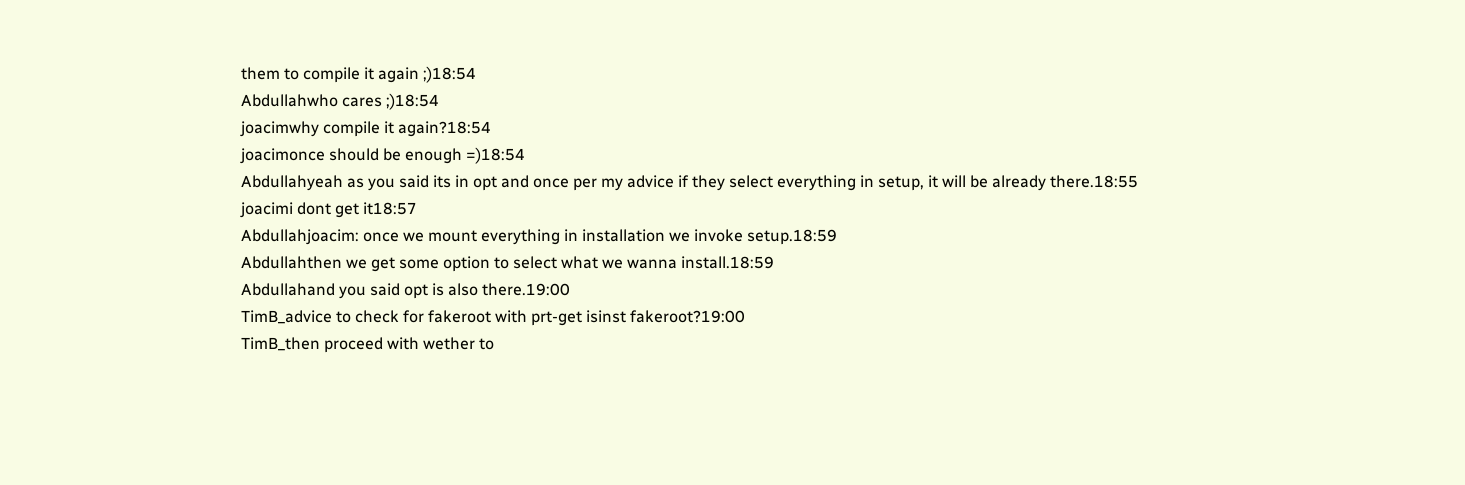them to compile it again ;)18:54
Abdullahwho cares ;)18:54
joacimwhy compile it again?18:54
joacimonce should be enough =)18:54
Abdullahyeah as you said its in opt and once per my advice if they select everything in setup, it will be already there.18:55
joacimi dont get it18:57
Abdullahjoacim: once we mount everything in installation we invoke setup.18:59
Abdullahthen we get some option to select what we wanna install.18:59
Abdullahand you said opt is also there.19:00
TimB_advice to check for fakeroot with prt-get isinst fakeroot?19:00
TimB_then proceed with wether to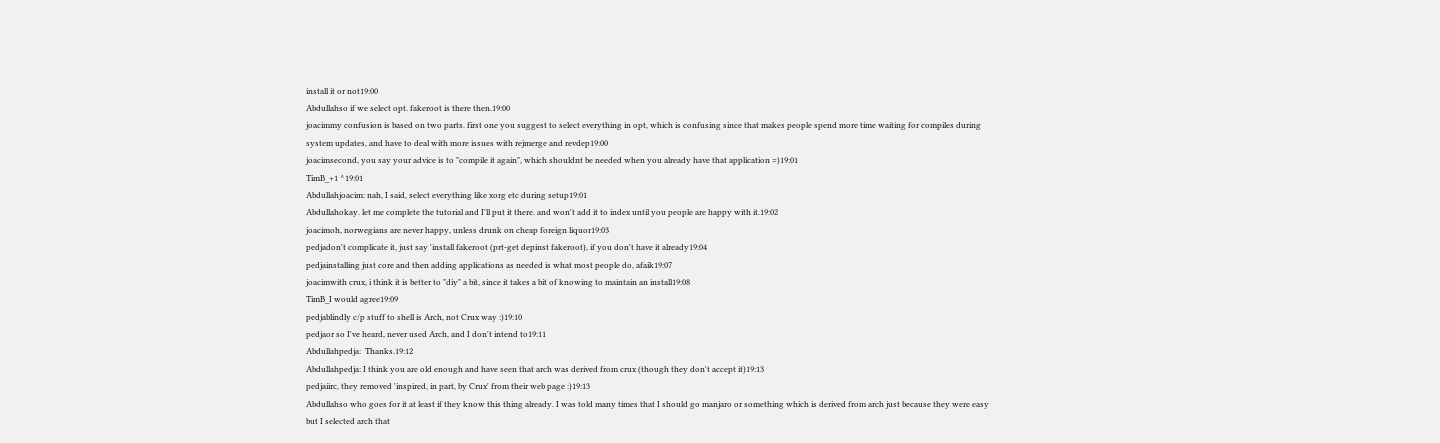install it or not19:00
Abdullahso if we select opt. fakeroot is there then.19:00
joacimmy confusion is based on two parts. first one you suggest to select everything in opt, which is confusing since that makes people spend more time waiting for compiles during system updates, and have to deal with more issues with rejmerge and revdep19:00
joacimsecond, you say your advice is to "compile it again", which shouldnt be needed when you already have that application =)19:01
TimB_+1 ^19:01
Abdullahjoacim: nah, I said, select everything like xorg etc during setup19:01
Abdullahokay. let me complete the tutorial and I'll put it there. and won't add it to index until you people are happy with it.19:02
joacimoh, norwegians are never happy, unless drunk on cheap foreign liquor19:03
pedjadon't complicate it, just say 'install fakeroot (prt-get depinst fakeroot), if you don't have it already19:04
pedjainstalling just core and then adding applications as needed is what most people do, afaik19:07
joacimwith crux, i think it is better to "diy" a bit, since it takes a bit of knowing to maintain an install19:08
TimB_I would agree19:09
pedjablindly c/p stuff to shell is Arch, not Crux way :)19:10
pedjaor so I've heard, never used Arch, and I don't intend to19:11
Abdullahpedja:  Thanks.19:12
Abdullahpedja: I think you are old enough and have seen that arch was derived from crux (though they don't accept it)19:13
pedjaiirc, they removed 'inspired, in part, by Crux' from their web page :)19:13
Abdullahso who goes for it at least if they know this thing already. I was told many times that I should go manjaro or something which is derived from arch just because they were easy but I selected arch that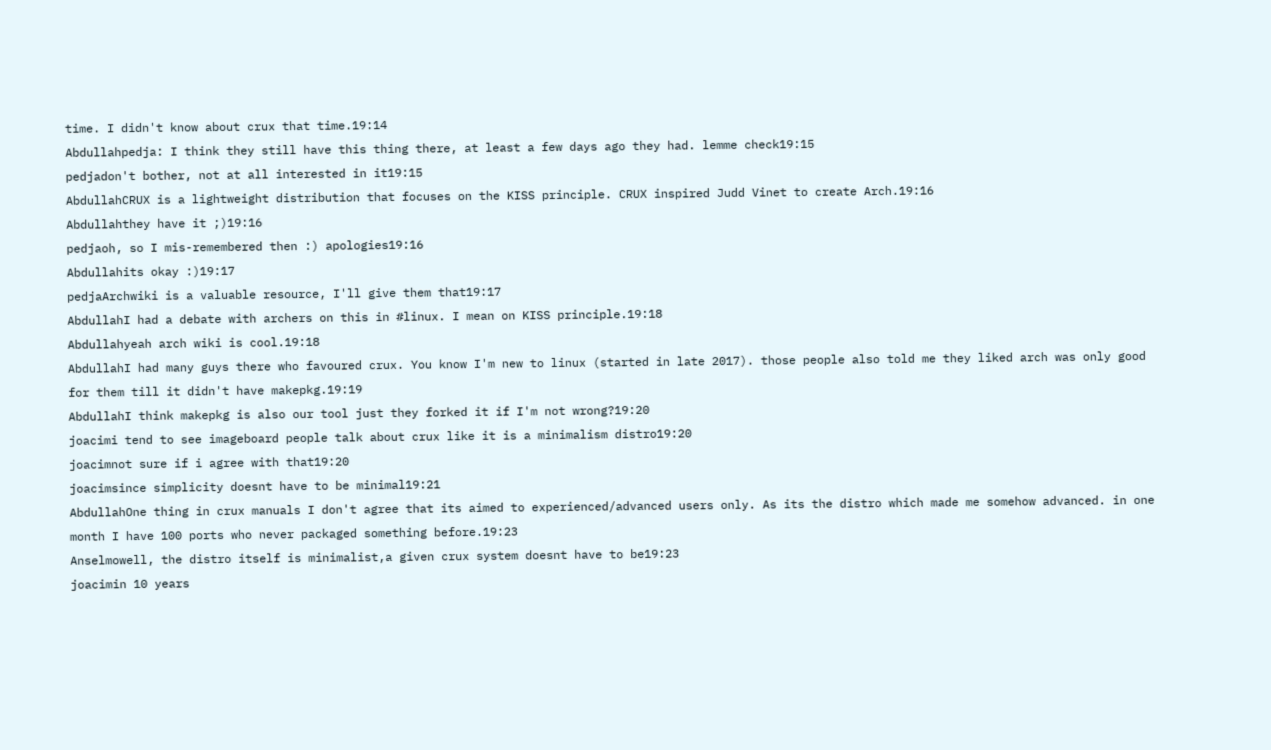time. I didn't know about crux that time.19:14
Abdullahpedja: I think they still have this thing there, at least a few days ago they had. lemme check19:15
pedjadon't bother, not at all interested in it19:15
AbdullahCRUX is a lightweight distribution that focuses on the KISS principle. CRUX inspired Judd Vinet to create Arch.19:16
Abdullahthey have it ;)19:16
pedjaoh, so I mis-remembered then :) apologies19:16
Abdullahits okay :)19:17
pedjaArchwiki is a valuable resource, I'll give them that19:17
AbdullahI had a debate with archers on this in #linux. I mean on KISS principle.19:18
Abdullahyeah arch wiki is cool.19:18
AbdullahI had many guys there who favoured crux. You know I'm new to linux (started in late 2017). those people also told me they liked arch was only good for them till it didn't have makepkg.19:19
AbdullahI think makepkg is also our tool just they forked it if I'm not wrong?19:20
joacimi tend to see imageboard people talk about crux like it is a minimalism distro19:20
joacimnot sure if i agree with that19:20
joacimsince simplicity doesnt have to be minimal19:21
AbdullahOne thing in crux manuals I don't agree that its aimed to experienced/advanced users only. As its the distro which made me somehow advanced. in one month I have 100 ports who never packaged something before.19:23
Anselmowell, the distro itself is minimalist,a given crux system doesnt have to be19:23
joacimin 10 years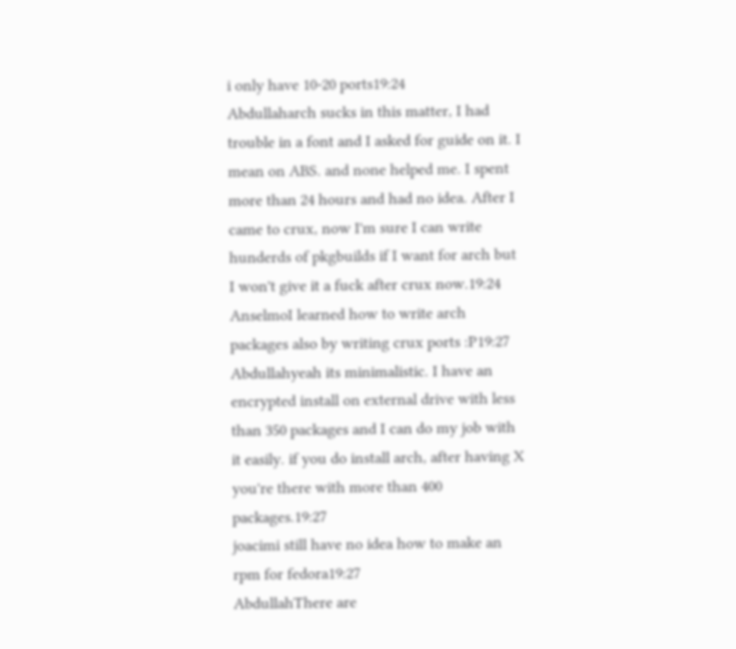i only have 10-20 ports19:24
Abdullaharch sucks in this matter, I had trouble in a font and I asked for guide on it. I mean on ABS. and none helped me. I spent more than 24 hours and had no idea. After I came to crux, now I'm sure I can write hunderds of pkgbuilds if I want for arch but I won't give it a fuck after crux now.19:24
AnselmoI learned how to write arch packages also by writing crux ports :P19:27
Abdullahyeah its minimalistic. I have an encrypted install on external drive with less than 350 packages and I can do my job with it easily. if you do install arch, after having X you're there with more than 400 packages.19:27
joacimi still have no idea how to make an rpm for fedora19:27
AbdullahThere are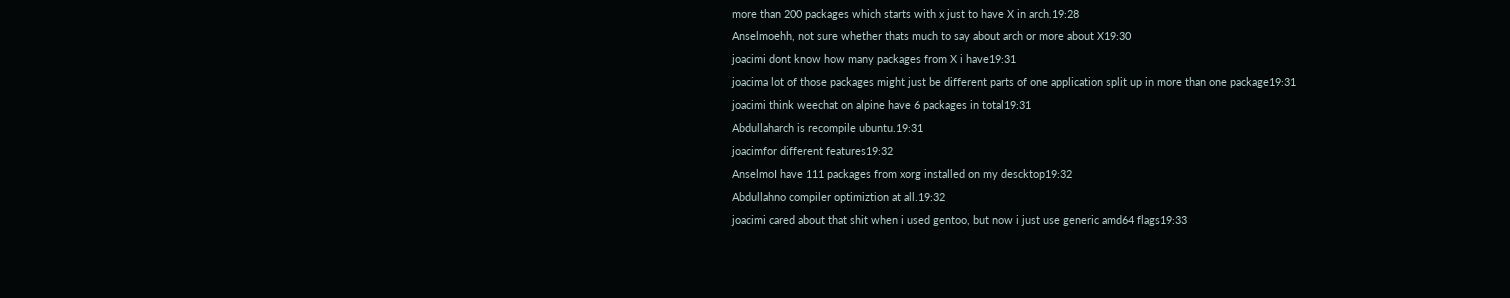more than 200 packages which starts with x just to have X in arch.19:28
Anselmoehh, not sure whether thats much to say about arch or more about X19:30
joacimi dont know how many packages from X i have19:31
joacima lot of those packages might just be different parts of one application split up in more than one package19:31
joacimi think weechat on alpine have 6 packages in total19:31
Abdullaharch is recompile ubuntu.19:31
joacimfor different features19:32
AnselmoI have 111 packages from xorg installed on my descktop19:32
Abdullahno compiler optimiztion at all.19:32
joacimi cared about that shit when i used gentoo, but now i just use generic amd64 flags19:33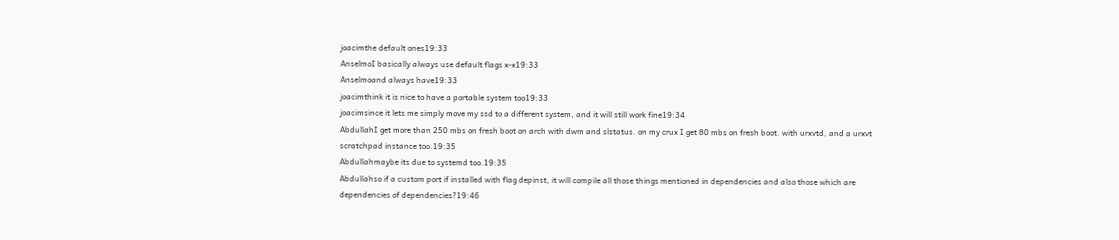joacimthe default ones19:33
AnselmoI basically always use default flags x-x19:33
Anselmoand always have19:33
joacimthink it is nice to have a portable system too19:33
joacimsince it lets me simply move my ssd to a different system, and it will still work fine19:34
AbdullahI get more than 250 mbs on fresh boot on arch with dwm and slstatus. on my crux I get 80 mbs on fresh boot. with urxvtd, and a urxvt scratchpad instance too.19:35
Abdullahmaybe its due to systemd too.19:35
Abdullahso if a custom port if installed with flag depinst, it will compile all those things mentioned in dependencies and also those which are dependencies of dependencies?19:46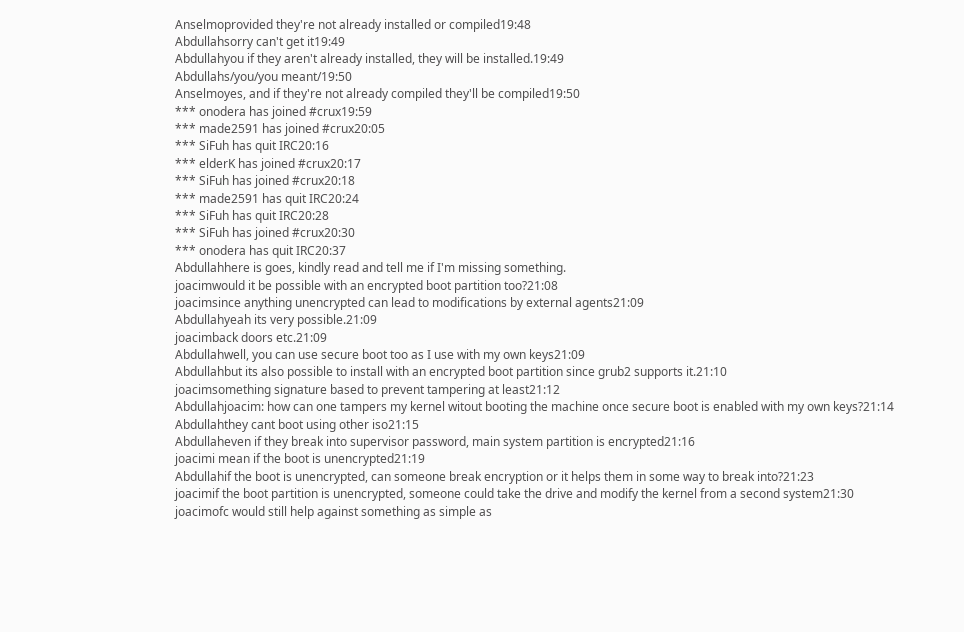Anselmoprovided they're not already installed or compiled19:48
Abdullahsorry can't get it19:49
Abdullahyou if they aren't already installed, they will be installed.19:49
Abdullahs/you/you meant/19:50
Anselmoyes, and if they're not already compiled they'll be compiled19:50
*** onodera has joined #crux19:59
*** made2591 has joined #crux20:05
*** SiFuh has quit IRC20:16
*** elderK has joined #crux20:17
*** SiFuh has joined #crux20:18
*** made2591 has quit IRC20:24
*** SiFuh has quit IRC20:28
*** SiFuh has joined #crux20:30
*** onodera has quit IRC20:37
Abdullahhere is goes, kindly read and tell me if I'm missing something.
joacimwould it be possible with an encrypted boot partition too?21:08
joacimsince anything unencrypted can lead to modifications by external agents21:09
Abdullahyeah its very possible.21:09
joacimback doors etc.21:09
Abdullahwell, you can use secure boot too as I use with my own keys21:09
Abdullahbut its also possible to install with an encrypted boot partition since grub2 supports it.21:10
joacimsomething signature based to prevent tampering at least21:12
Abdullahjoacim: how can one tampers my kernel witout booting the machine once secure boot is enabled with my own keys?21:14
Abdullahthey cant boot using other iso21:15
Abdullaheven if they break into supervisor password, main system partition is encrypted21:16
joacimi mean if the boot is unencrypted21:19
Abdullahif the boot is unencrypted, can someone break encryption or it helps them in some way to break into?21:23
joacimif the boot partition is unencrypted, someone could take the drive and modify the kernel from a second system21:30
joacimofc would still help against something as simple as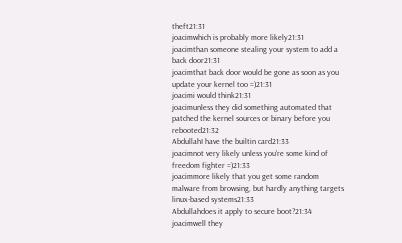theft21:31
joacimwhich is probably more likely21:31
joacimthan someone stealing your system to add a back door21:31
joacimthat back door would be gone as soon as you update your kernel too =)21:31
joacimi would think21:31
joacimunless they did something automated that patched the kernel sources or binary before you rebooted21:32
AbdullahI have the builtin card21:33
joacimnot very likely unless you're some kind of freedom fighter =)21:33
joacimmore likely that you get some random malware from browsing, but hardly anything targets linux-based systems21:33
Abdullahdoes it apply to secure boot?21:34
joacimwell they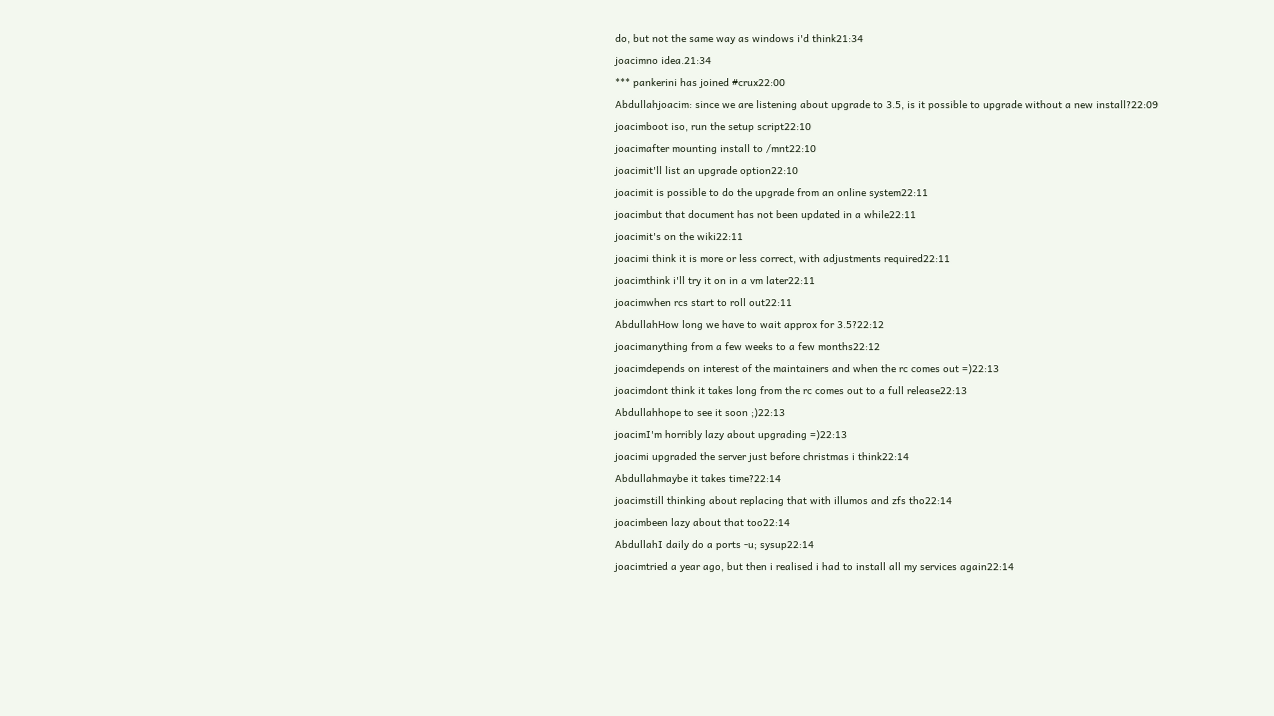do, but not the same way as windows i'd think21:34
joacimno idea.21:34
*** pankerini has joined #crux22:00
Abdullahjoacim: since we are listening about upgrade to 3.5, is it possible to upgrade without a new install?22:09
joacimboot iso, run the setup script22:10
joacimafter mounting install to /mnt22:10
joacimit'll list an upgrade option22:10
joacimit is possible to do the upgrade from an online system22:11
joacimbut that document has not been updated in a while22:11
joacimit's on the wiki22:11
joacimi think it is more or less correct, with adjustments required22:11
joacimthink i'll try it on in a vm later22:11
joacimwhen rcs start to roll out22:11
AbdullahHow long we have to wait approx for 3.5?22:12
joacimanything from a few weeks to a few months22:12
joacimdepends on interest of the maintainers and when the rc comes out =)22:13
joacimdont think it takes long from the rc comes out to a full release22:13
Abdullahhope to see it soon ;)22:13
joacimI'm horribly lazy about upgrading =)22:13
joacimi upgraded the server just before christmas i think22:14
Abdullahmaybe it takes time?22:14
joacimstill thinking about replacing that with illumos and zfs tho22:14
joacimbeen lazy about that too22:14
AbdullahI daily do a ports -u; sysup22:14
joacimtried a year ago, but then i realised i had to install all my services again22:14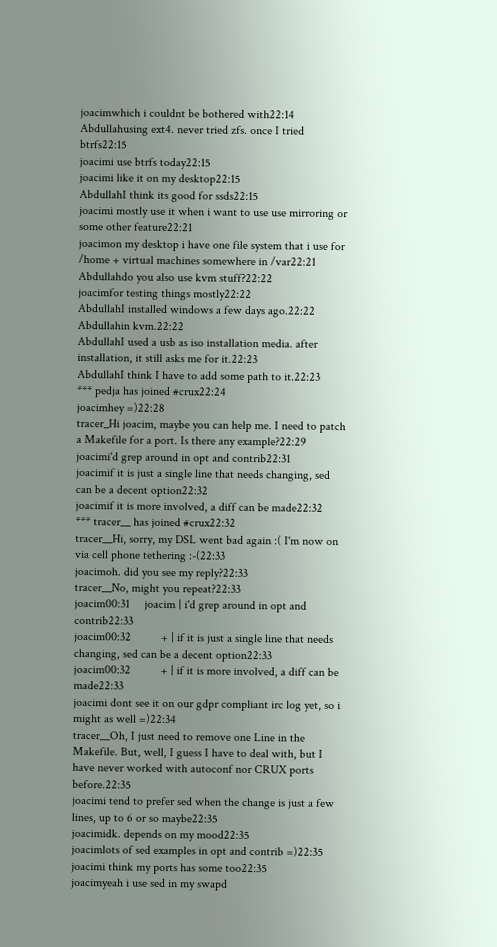joacimwhich i couldnt be bothered with22:14
Abdullahusing ext4. never tried zfs. once I tried btrfs22:15
joacimi use btrfs today22:15
joacimi like it on my desktop22:15
AbdullahI think its good for ssds22:15
joacimi mostly use it when i want to use use mirroring or some other feature22:21
joacimon my desktop i have one file system that i use for /home + virtual machines somewhere in /var22:21
Abdullahdo you also use kvm stuff?22:22
joacimfor testing things mostly22:22
AbdullahI installed windows a few days ago.22:22
Abdullahin kvm.22:22
AbdullahI used a usb as iso installation media. after installation, it still asks me for it.22:23
AbdullahI think I have to add some path to it.22:23
*** pedja has joined #crux22:24
joacimhey =)22:28
tracer_Hi joacim, maybe you can help me. I need to patch a Makefile for a port. Is there any example?22:29
joacimi'd grep around in opt and contrib22:31
joacimif it is just a single line that needs changing, sed can be a decent option22:32
joacimif it is more involved, a diff can be made22:32
*** tracer__ has joined #crux22:32
tracer__Hi, sorry, my DSL went bad again :( I'm now on via cell phone tethering :-(22:33
joacimoh. did you see my reply?22:33
tracer__No, might you repeat?22:33
joacim00:31     joacim | i'd grep around in opt and contrib22:33
joacim00:32          + | if it is just a single line that needs changing, sed can be a decent option22:33
joacim00:32          + | if it is more involved, a diff can be made22:33
joacimi dont see it on our gdpr compliant irc log yet, so i might as well =)22:34
tracer__Oh, I just need to remove one Line in the Makefile. But, well, I guess I have to deal with, but I have never worked with autoconf nor CRUX ports before.22:35
joacimi tend to prefer sed when the change is just a few lines, up to 6 or so maybe22:35
joacimidk. depends on my mood22:35
joacimlots of sed examples in opt and contrib =)22:35
joacimi think my ports has some too22:35
joacimyeah i use sed in my swapd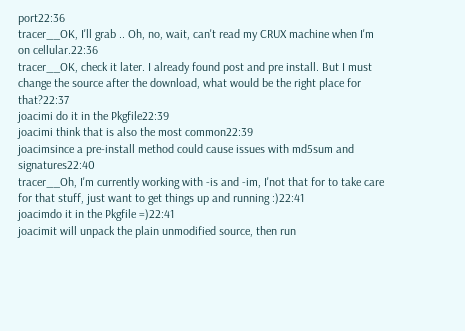port22:36
tracer__OK, I'll grab .. Oh, no, wait, can't read my CRUX machine when I'm on cellular.22:36
tracer__OK, check it later. I already found post and pre install. But I must change the source after the download, what would be the right place for that?22:37
joacimi do it in the Pkgfile22:39
joacimi think that is also the most common22:39
joacimsince a pre-install method could cause issues with md5sum and signatures22:40
tracer__Oh, I'm currently working with -is and -im, I'not that for to take care for that stuff, just want to get things up and running :)22:41
joacimdo it in the Pkgfile =)22:41
joacimit will unpack the plain unmodified source, then run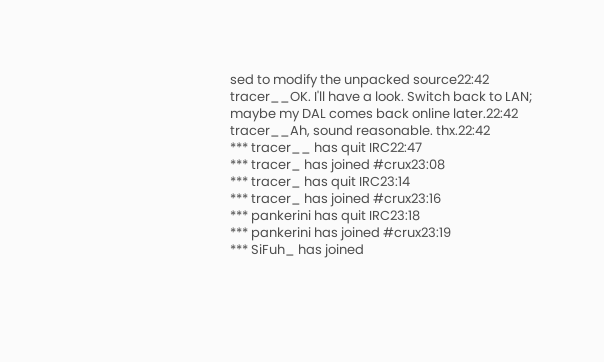sed to modify the unpacked source22:42
tracer__OK. I'll have a look. Switch back to LAN; maybe my DAL comes back online later.22:42
tracer__Ah, sound reasonable. thx.22:42
*** tracer__ has quit IRC22:47
*** tracer_ has joined #crux23:08
*** tracer_ has quit IRC23:14
*** tracer_ has joined #crux23:16
*** pankerini has quit IRC23:18
*** pankerini has joined #crux23:19
*** SiFuh_ has joined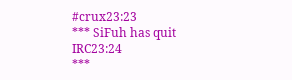#crux23:23
*** SiFuh has quit IRC23:24
***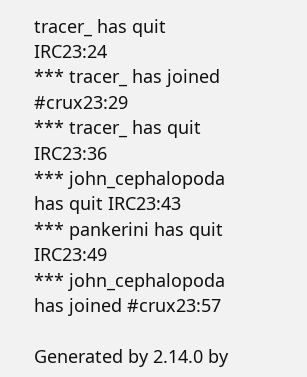tracer_ has quit IRC23:24
*** tracer_ has joined #crux23:29
*** tracer_ has quit IRC23:36
*** john_cephalopoda has quit IRC23:43
*** pankerini has quit IRC23:49
*** john_cephalopoda has joined #crux23:57

Generated by 2.14.0 by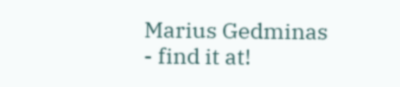Marius Gedminas - find it at!